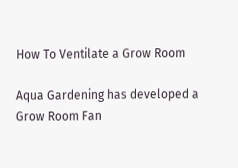How To Ventilate a Grow Room

Aqua Gardening has developed a Grow Room Fan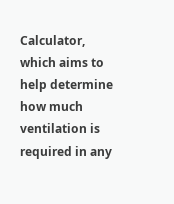Calculator, which aims to help determine how much ventilation is required in any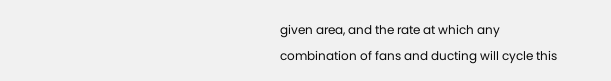given area, and the rate at which any combination of fans and ducting will cycle this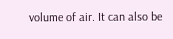volume of air. It can also be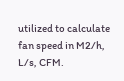utilized to calculate fan speed in M2/h, L/s, CFM.